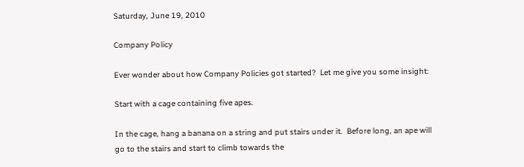Saturday, June 19, 2010

Company Policy

Ever wonder about how Company Policies got started?  Let me give you some insight:

Start with a cage containing five apes.

In the cage, hang a banana on a string and put stairs under it.  Before long, an ape will go to the stairs and start to climb towards the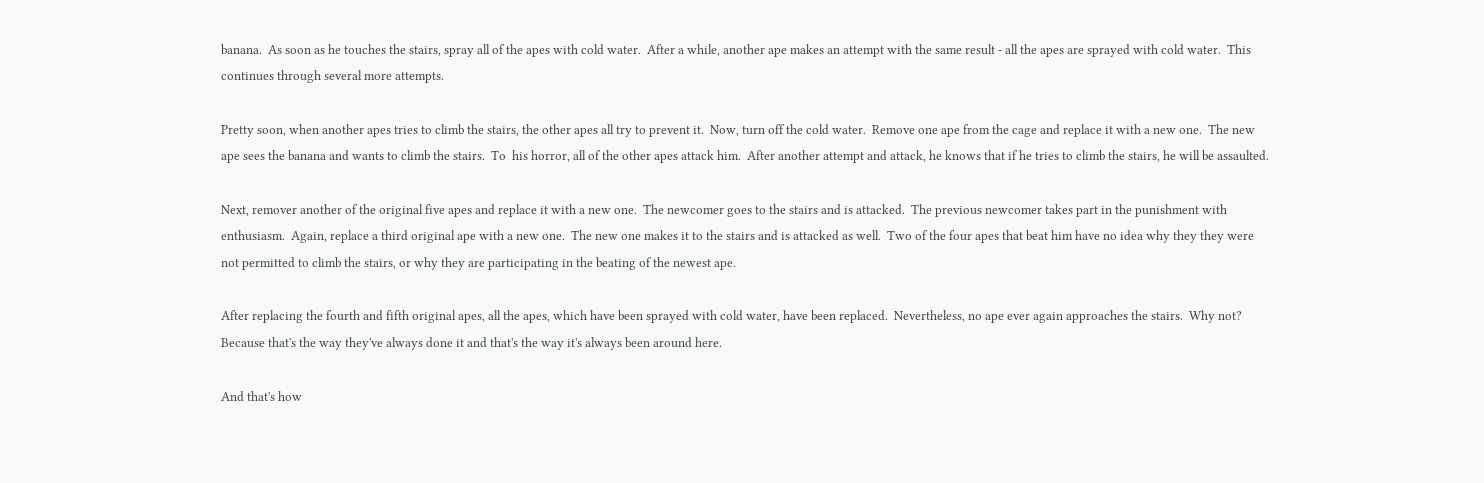banana.  As soon as he touches the stairs, spray all of the apes with cold water.  After a while, another ape makes an attempt with the same result - all the apes are sprayed with cold water.  This continues through several more attempts.

Pretty soon, when another apes tries to climb the stairs, the other apes all try to prevent it.  Now, turn off the cold water.  Remove one ape from the cage and replace it with a new one.  The new ape sees the banana and wants to climb the stairs.  To  his horror, all of the other apes attack him.  After another attempt and attack, he knows that if he tries to climb the stairs, he will be assaulted.

Next, remover another of the original five apes and replace it with a new one.  The newcomer goes to the stairs and is attacked.  The previous newcomer takes part in the punishment with enthusiasm.  Again, replace a third original ape with a new one.  The new one makes it to the stairs and is attacked as well.  Two of the four apes that beat him have no idea why they they were not permitted to climb the stairs, or why they are participating in the beating of the newest ape.

After replacing the fourth and fifth original apes, all the apes, which have been sprayed with cold water, have been replaced.  Nevertheless, no ape ever again approaches the stairs.  Why not? Because that's the way they've always done it and that's the way it's always been around here.

And that's how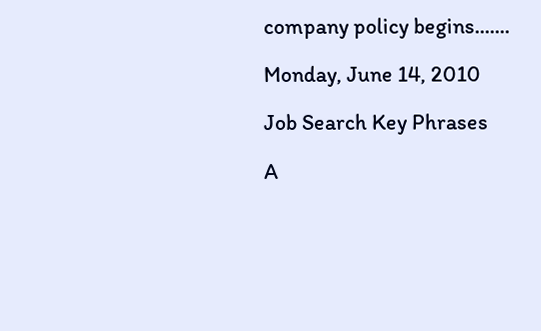company policy begins.......

Monday, June 14, 2010

Job Search Key Phrases

A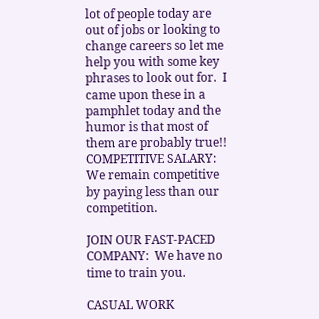lot of people today are out of jobs or looking to change careers so let me help you with some key phrases to look out for.  I came upon these in a pamphlet today and the humor is that most of them are probably true!!
COMPETITIVE SALARY:  We remain competitive by paying less than our competition.

JOIN OUR FAST-PACED COMPANY:  We have no time to train you.

CASUAL WORK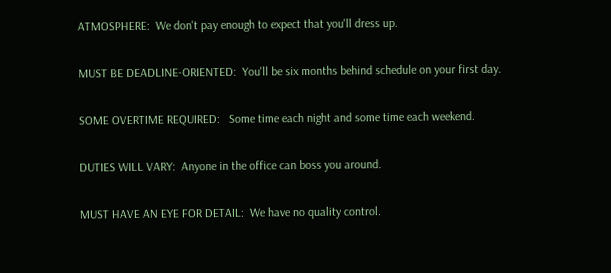ATMOSPHERE:  We don't pay enough to expect that you'll dress up.

MUST BE DEADLINE-ORIENTED:  You'll be six months behind schedule on your first day.

SOME OVERTIME REQUIRED:   Some time each night and some time each weekend.

DUTIES WILL VARY:  Anyone in the office can boss you around.

MUST HAVE AN EYE FOR DETAIL:  We have no quality control.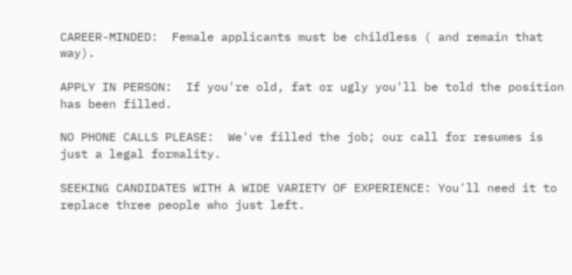CAREER-MINDED:  Female applicants must be childless ( and remain that way).

APPLY IN PERSON:  If you're old, fat or ugly you'll be told the position has been filled.

NO PHONE CALLS PLEASE:  We've filled the job; our call for resumes is just a legal formality.

SEEKING CANDIDATES WITH A WIDE VARIETY OF EXPERIENCE: You'll need it to replace three people who just left.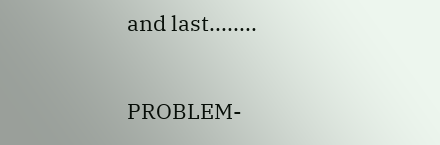and last........

PROBLEM-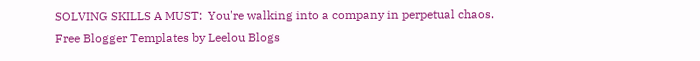SOLVING SKILLS A MUST:  You're walking into a company in perpetual chaos.
Free Blogger Templates by Leelou Blogs